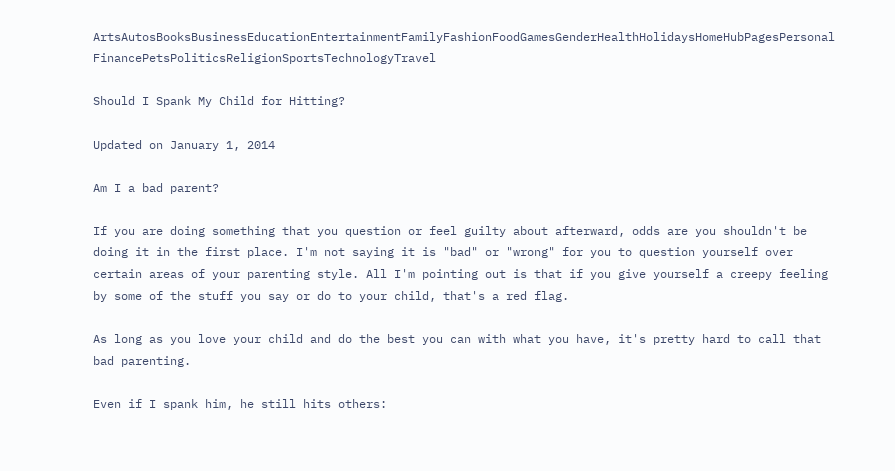ArtsAutosBooksBusinessEducationEntertainmentFamilyFashionFoodGamesGenderHealthHolidaysHomeHubPagesPersonal FinancePetsPoliticsReligionSportsTechnologyTravel

Should I Spank My Child for Hitting?

Updated on January 1, 2014

Am I a bad parent?

If you are doing something that you question or feel guilty about afterward, odds are you shouldn't be doing it in the first place. I'm not saying it is "bad" or "wrong" for you to question yourself over certain areas of your parenting style. All I'm pointing out is that if you give yourself a creepy feeling by some of the stuff you say or do to your child, that's a red flag.

As long as you love your child and do the best you can with what you have, it's pretty hard to call that bad parenting.

Even if I spank him, he still hits others: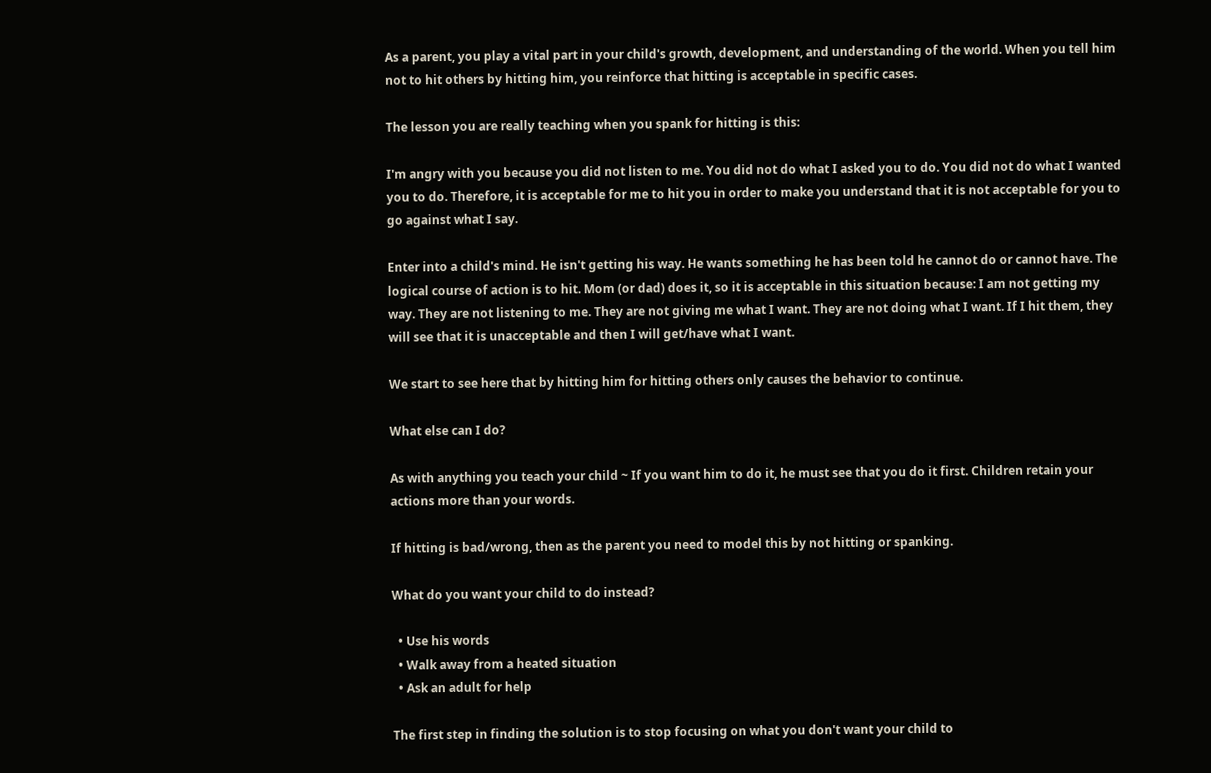As a parent, you play a vital part in your child's growth, development, and understanding of the world. When you tell him not to hit others by hitting him, you reinforce that hitting is acceptable in specific cases.

The lesson you are really teaching when you spank for hitting is this:

I'm angry with you because you did not listen to me. You did not do what I asked you to do. You did not do what I wanted you to do. Therefore, it is acceptable for me to hit you in order to make you understand that it is not acceptable for you to go against what I say.

Enter into a child's mind. He isn't getting his way. He wants something he has been told he cannot do or cannot have. The logical course of action is to hit. Mom (or dad) does it, so it is acceptable in this situation because: I am not getting my way. They are not listening to me. They are not giving me what I want. They are not doing what I want. If I hit them, they will see that it is unacceptable and then I will get/have what I want.

We start to see here that by hitting him for hitting others only causes the behavior to continue.

What else can I do?

As with anything you teach your child ~ If you want him to do it, he must see that you do it first. Children retain your actions more than your words.

If hitting is bad/wrong, then as the parent you need to model this by not hitting or spanking.

What do you want your child to do instead?

  • Use his words
  • Walk away from a heated situation
  • Ask an adult for help

The first step in finding the solution is to stop focusing on what you don't want your child to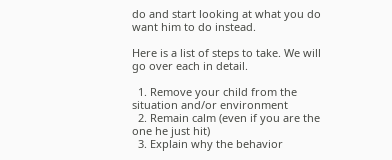do and start looking at what you do want him to do instead.

Here is a list of steps to take. We will go over each in detail.

  1. Remove your child from the situation and/or environment
  2. Remain calm (even if you are the one he just hit)
  3. Explain why the behavior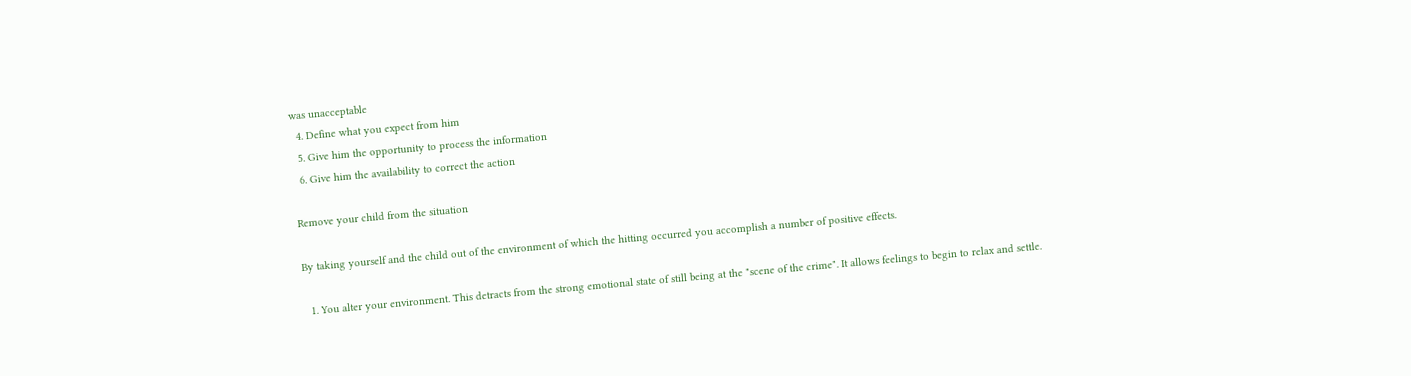was unacceptable
  4. Define what you expect from him
  5. Give him the opportunity to process the information
  6. Give him the availability to correct the action

Remove your child from the situation

By taking yourself and the child out of the environment of which the hitting occurred you accomplish a number of positive effects.

  1. You alter your environment. This detracts from the strong emotional state of still being at the "scene of the crime". It allows feelings to begin to relax and settle.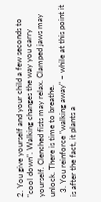2. You give yourself and your child a few seconds to "cool down". Walking changes the way you carry yourself. Clenched fists may relax. Clamped jaws may unlock. There is time to breathe.
  3. You reinforce "walking away" ~ while at this point it is after the fact, it plants a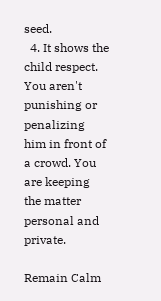seed.
  4. It shows the child respect. You aren't punishing or penalizing him in front of a crowd. You are keeping the matter personal and private.

Remain Calm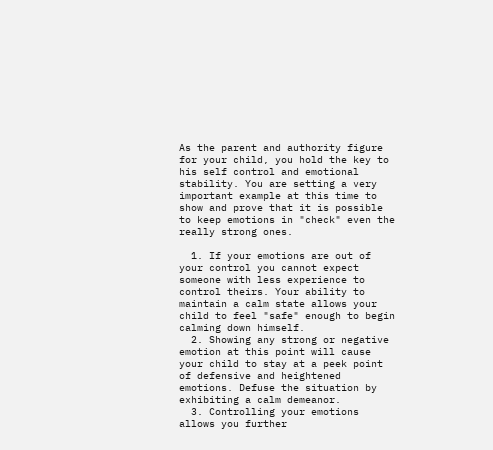As the parent and authority figure for your child, you hold the key to his self control and emotional stability. You are setting a very important example at this time to show and prove that it is possible to keep emotions in "check" even the really strong ones.

  1. If your emotions are out of your control you cannot expect someone with less experience to control theirs. Your ability to maintain a calm state allows your child to feel "safe" enough to begin calming down himself.
  2. Showing any strong or negative emotion at this point will cause your child to stay at a peek point of defensive and heightened emotions. Defuse the situation by exhibiting a calm demeanor.
  3. Controlling your emotions allows you further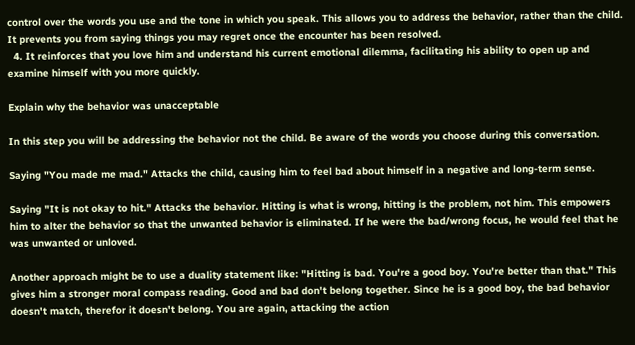control over the words you use and the tone in which you speak. This allows you to address the behavior, rather than the child. It prevents you from saying things you may regret once the encounter has been resolved.
  4. It reinforces that you love him and understand his current emotional dilemma, facilitating his ability to open up and examine himself with you more quickly.

Explain why the behavior was unacceptable

In this step you will be addressing the behavior not the child. Be aware of the words you choose during this conversation.

Saying "You made me mad." Attacks the child, causing him to feel bad about himself in a negative and long-term sense.

Saying "It is not okay to hit." Attacks the behavior. Hitting is what is wrong, hitting is the problem, not him. This empowers him to alter the behavior so that the unwanted behavior is eliminated. If he were the bad/wrong focus, he would feel that he was unwanted or unloved.

Another approach might be to use a duality statement like: "Hitting is bad. You're a good boy. You're better than that." This gives him a stronger moral compass reading. Good and bad don't belong together. Since he is a good boy, the bad behavior doesn't match, therefor it doesn't belong. You are again, attacking the action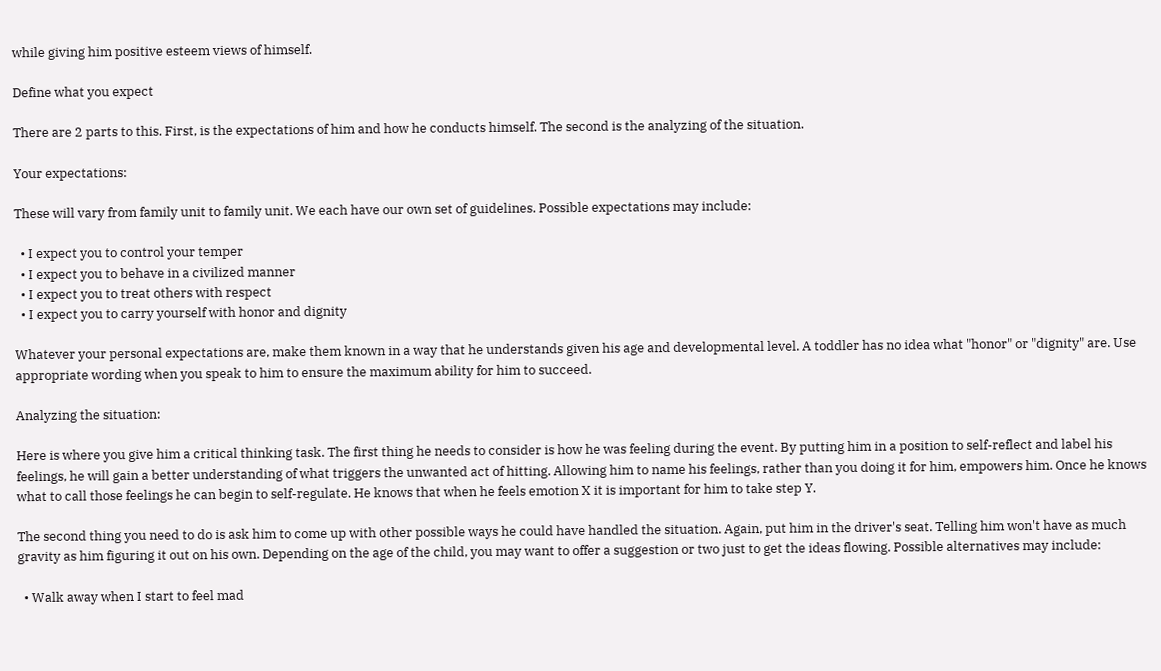while giving him positive esteem views of himself.

Define what you expect

There are 2 parts to this. First, is the expectations of him and how he conducts himself. The second is the analyzing of the situation.

Your expectations:

These will vary from family unit to family unit. We each have our own set of guidelines. Possible expectations may include:

  • I expect you to control your temper
  • I expect you to behave in a civilized manner
  • I expect you to treat others with respect
  • I expect you to carry yourself with honor and dignity

Whatever your personal expectations are, make them known in a way that he understands given his age and developmental level. A toddler has no idea what "honor" or "dignity" are. Use appropriate wording when you speak to him to ensure the maximum ability for him to succeed.

Analyzing the situation:

Here is where you give him a critical thinking task. The first thing he needs to consider is how he was feeling during the event. By putting him in a position to self-reflect and label his feelings, he will gain a better understanding of what triggers the unwanted act of hitting. Allowing him to name his feelings, rather than you doing it for him, empowers him. Once he knows what to call those feelings he can begin to self-regulate. He knows that when he feels emotion X it is important for him to take step Y.

The second thing you need to do is ask him to come up with other possible ways he could have handled the situation. Again, put him in the driver's seat. Telling him won't have as much gravity as him figuring it out on his own. Depending on the age of the child, you may want to offer a suggestion or two just to get the ideas flowing. Possible alternatives may include:

  • Walk away when I start to feel mad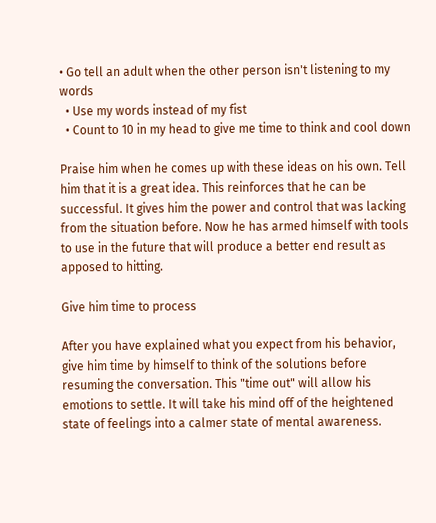• Go tell an adult when the other person isn't listening to my words
  • Use my words instead of my fist
  • Count to 10 in my head to give me time to think and cool down

Praise him when he comes up with these ideas on his own. Tell him that it is a great idea. This reinforces that he can be successful. It gives him the power and control that was lacking from the situation before. Now he has armed himself with tools to use in the future that will produce a better end result as apposed to hitting.

Give him time to process

After you have explained what you expect from his behavior, give him time by himself to think of the solutions before resuming the conversation. This "time out" will allow his emotions to settle. It will take his mind off of the heightened state of feelings into a calmer state of mental awareness.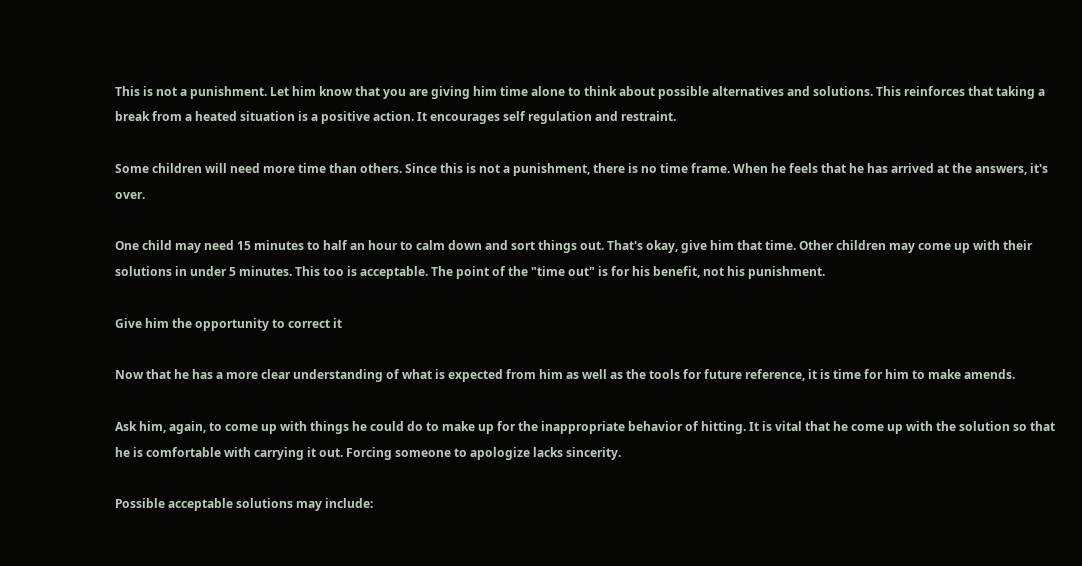This is not a punishment. Let him know that you are giving him time alone to think about possible alternatives and solutions. This reinforces that taking a break from a heated situation is a positive action. It encourages self regulation and restraint.

Some children will need more time than others. Since this is not a punishment, there is no time frame. When he feels that he has arrived at the answers, it's over.

One child may need 15 minutes to half an hour to calm down and sort things out. That's okay, give him that time. Other children may come up with their solutions in under 5 minutes. This too is acceptable. The point of the "time out" is for his benefit, not his punishment.

Give him the opportunity to correct it

Now that he has a more clear understanding of what is expected from him as well as the tools for future reference, it is time for him to make amends.

Ask him, again, to come up with things he could do to make up for the inappropriate behavior of hitting. It is vital that he come up with the solution so that he is comfortable with carrying it out. Forcing someone to apologize lacks sincerity.

Possible acceptable solutions may include: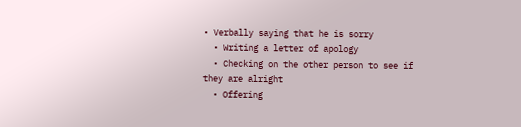• Verbally saying that he is sorry
  • Writing a letter of apology
  • Checking on the other person to see if they are alright
  • Offering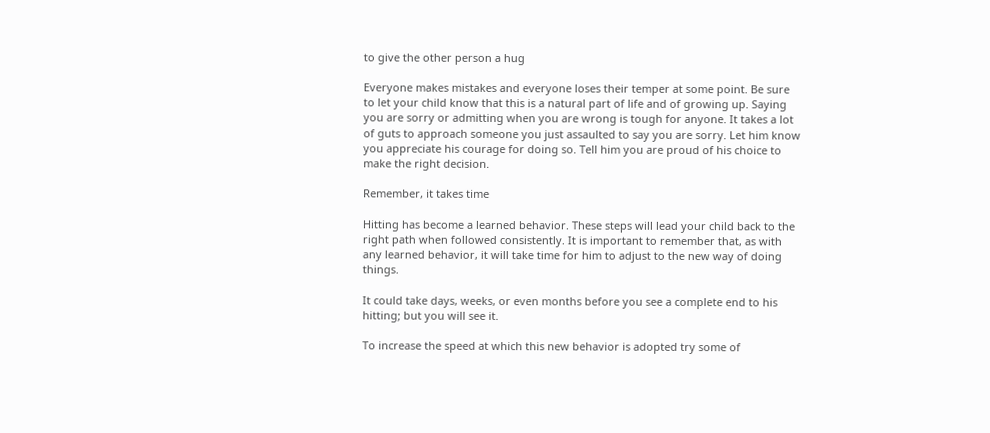to give the other person a hug

Everyone makes mistakes and everyone loses their temper at some point. Be sure to let your child know that this is a natural part of life and of growing up. Saying you are sorry or admitting when you are wrong is tough for anyone. It takes a lot of guts to approach someone you just assaulted to say you are sorry. Let him know you appreciate his courage for doing so. Tell him you are proud of his choice to make the right decision.

Remember, it takes time

Hitting has become a learned behavior. These steps will lead your child back to the right path when followed consistently. It is important to remember that, as with any learned behavior, it will take time for him to adjust to the new way of doing things.

It could take days, weeks, or even months before you see a complete end to his hitting; but you will see it.

To increase the speed at which this new behavior is adopted try some of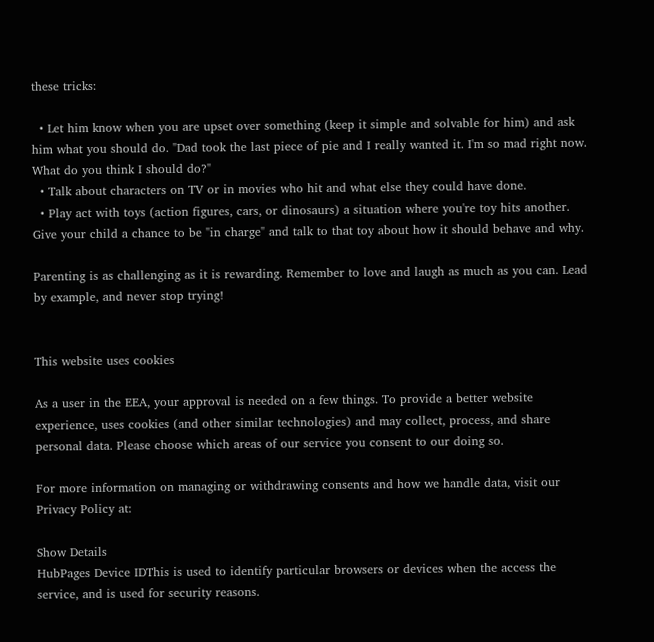these tricks:

  • Let him know when you are upset over something (keep it simple and solvable for him) and ask him what you should do. "Dad took the last piece of pie and I really wanted it. I'm so mad right now. What do you think I should do?"
  • Talk about characters on TV or in movies who hit and what else they could have done.
  • Play act with toys (action figures, cars, or dinosaurs) a situation where you're toy hits another. Give your child a chance to be "in charge" and talk to that toy about how it should behave and why.

Parenting is as challenging as it is rewarding. Remember to love and laugh as much as you can. Lead by example, and never stop trying!


This website uses cookies

As a user in the EEA, your approval is needed on a few things. To provide a better website experience, uses cookies (and other similar technologies) and may collect, process, and share personal data. Please choose which areas of our service you consent to our doing so.

For more information on managing or withdrawing consents and how we handle data, visit our Privacy Policy at:

Show Details
HubPages Device IDThis is used to identify particular browsers or devices when the access the service, and is used for security reasons.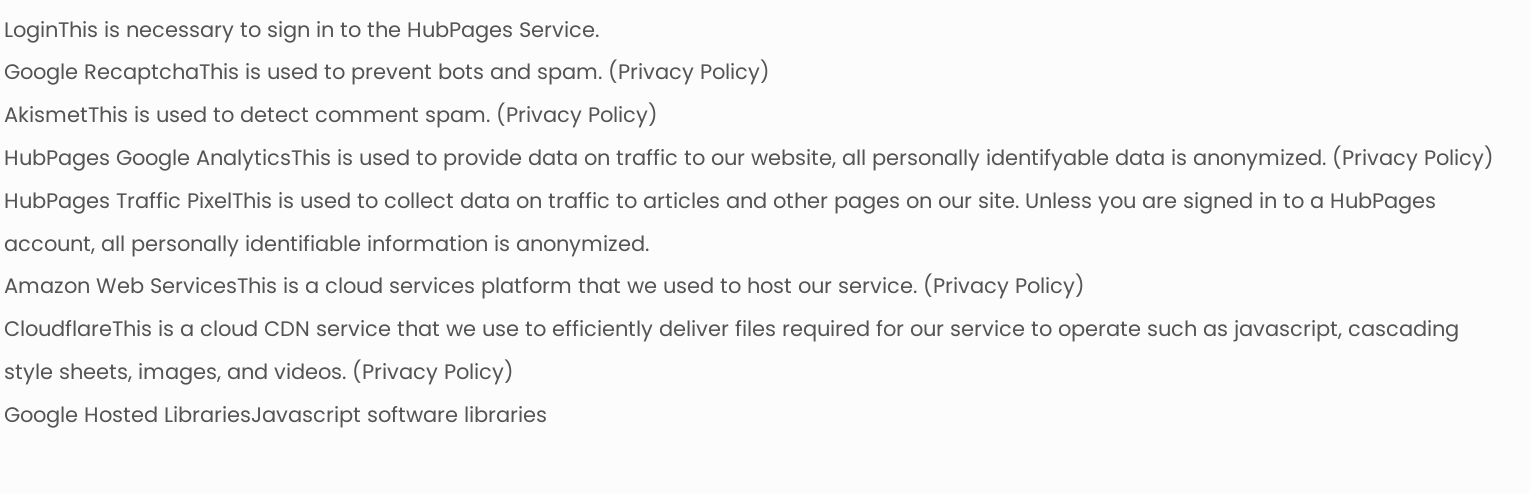LoginThis is necessary to sign in to the HubPages Service.
Google RecaptchaThis is used to prevent bots and spam. (Privacy Policy)
AkismetThis is used to detect comment spam. (Privacy Policy)
HubPages Google AnalyticsThis is used to provide data on traffic to our website, all personally identifyable data is anonymized. (Privacy Policy)
HubPages Traffic PixelThis is used to collect data on traffic to articles and other pages on our site. Unless you are signed in to a HubPages account, all personally identifiable information is anonymized.
Amazon Web ServicesThis is a cloud services platform that we used to host our service. (Privacy Policy)
CloudflareThis is a cloud CDN service that we use to efficiently deliver files required for our service to operate such as javascript, cascading style sheets, images, and videos. (Privacy Policy)
Google Hosted LibrariesJavascript software libraries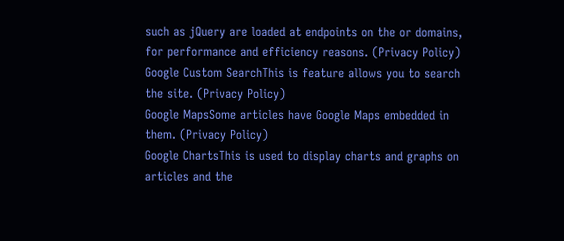such as jQuery are loaded at endpoints on the or domains, for performance and efficiency reasons. (Privacy Policy)
Google Custom SearchThis is feature allows you to search the site. (Privacy Policy)
Google MapsSome articles have Google Maps embedded in them. (Privacy Policy)
Google ChartsThis is used to display charts and graphs on articles and the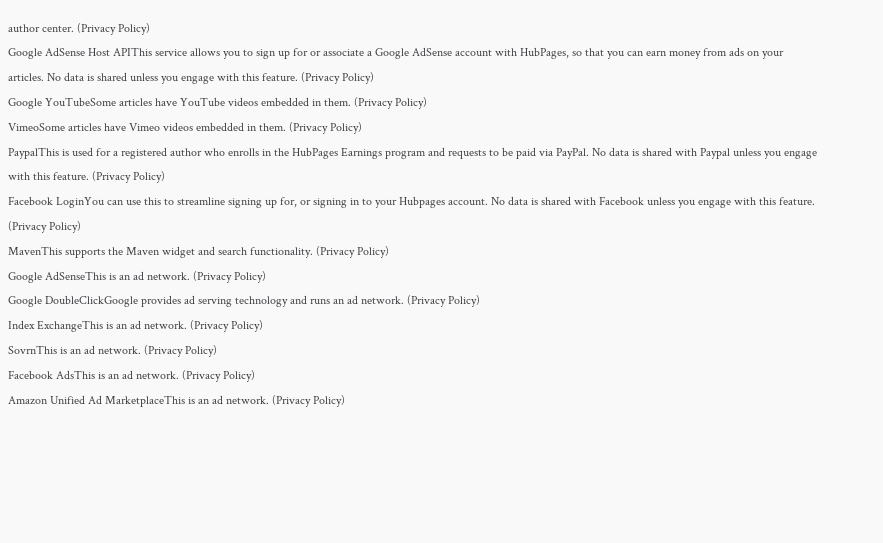author center. (Privacy Policy)
Google AdSense Host APIThis service allows you to sign up for or associate a Google AdSense account with HubPages, so that you can earn money from ads on your articles. No data is shared unless you engage with this feature. (Privacy Policy)
Google YouTubeSome articles have YouTube videos embedded in them. (Privacy Policy)
VimeoSome articles have Vimeo videos embedded in them. (Privacy Policy)
PaypalThis is used for a registered author who enrolls in the HubPages Earnings program and requests to be paid via PayPal. No data is shared with Paypal unless you engage with this feature. (Privacy Policy)
Facebook LoginYou can use this to streamline signing up for, or signing in to your Hubpages account. No data is shared with Facebook unless you engage with this feature. (Privacy Policy)
MavenThis supports the Maven widget and search functionality. (Privacy Policy)
Google AdSenseThis is an ad network. (Privacy Policy)
Google DoubleClickGoogle provides ad serving technology and runs an ad network. (Privacy Policy)
Index ExchangeThis is an ad network. (Privacy Policy)
SovrnThis is an ad network. (Privacy Policy)
Facebook AdsThis is an ad network. (Privacy Policy)
Amazon Unified Ad MarketplaceThis is an ad network. (Privacy Policy)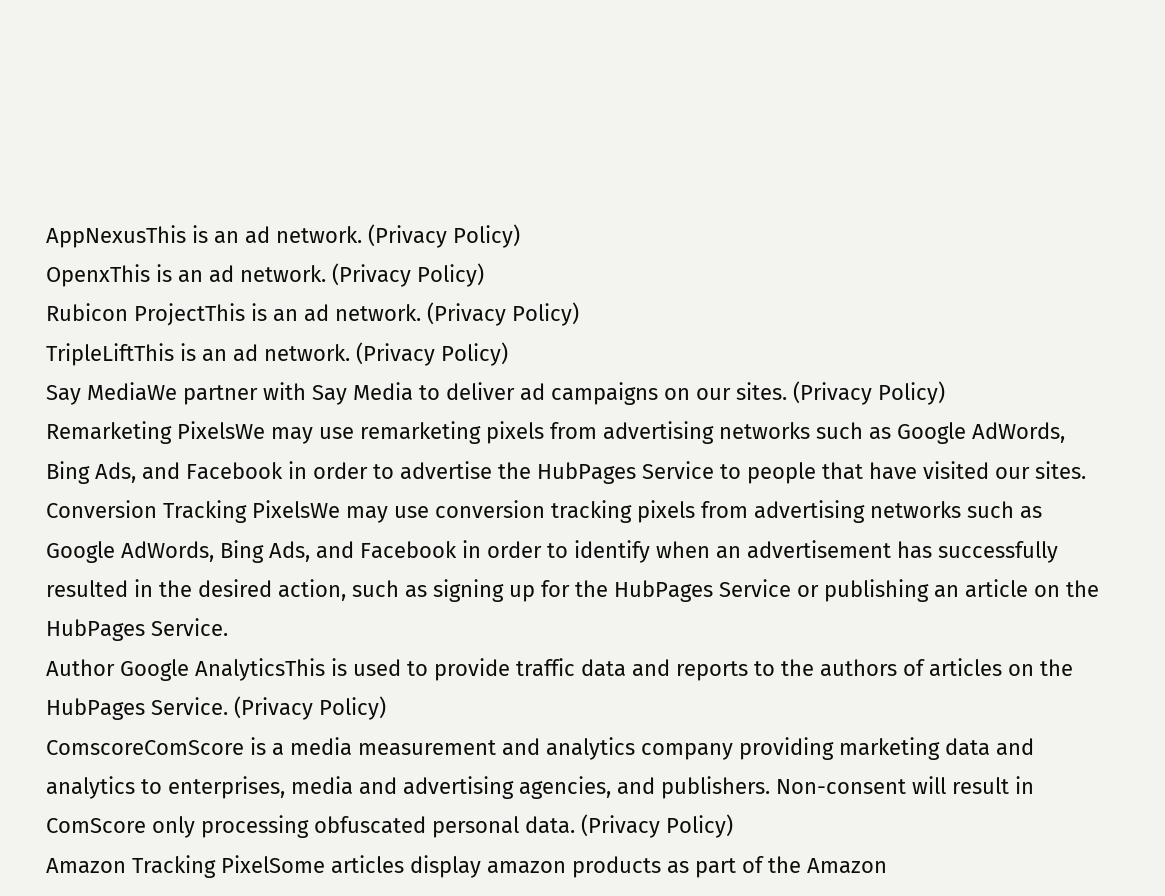AppNexusThis is an ad network. (Privacy Policy)
OpenxThis is an ad network. (Privacy Policy)
Rubicon ProjectThis is an ad network. (Privacy Policy)
TripleLiftThis is an ad network. (Privacy Policy)
Say MediaWe partner with Say Media to deliver ad campaigns on our sites. (Privacy Policy)
Remarketing PixelsWe may use remarketing pixels from advertising networks such as Google AdWords, Bing Ads, and Facebook in order to advertise the HubPages Service to people that have visited our sites.
Conversion Tracking PixelsWe may use conversion tracking pixels from advertising networks such as Google AdWords, Bing Ads, and Facebook in order to identify when an advertisement has successfully resulted in the desired action, such as signing up for the HubPages Service or publishing an article on the HubPages Service.
Author Google AnalyticsThis is used to provide traffic data and reports to the authors of articles on the HubPages Service. (Privacy Policy)
ComscoreComScore is a media measurement and analytics company providing marketing data and analytics to enterprises, media and advertising agencies, and publishers. Non-consent will result in ComScore only processing obfuscated personal data. (Privacy Policy)
Amazon Tracking PixelSome articles display amazon products as part of the Amazon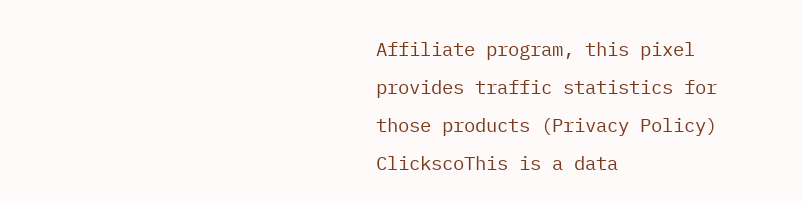Affiliate program, this pixel provides traffic statistics for those products (Privacy Policy)
ClickscoThis is a data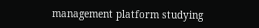management platform studying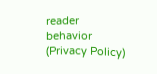reader behavior (Privacy Policy)